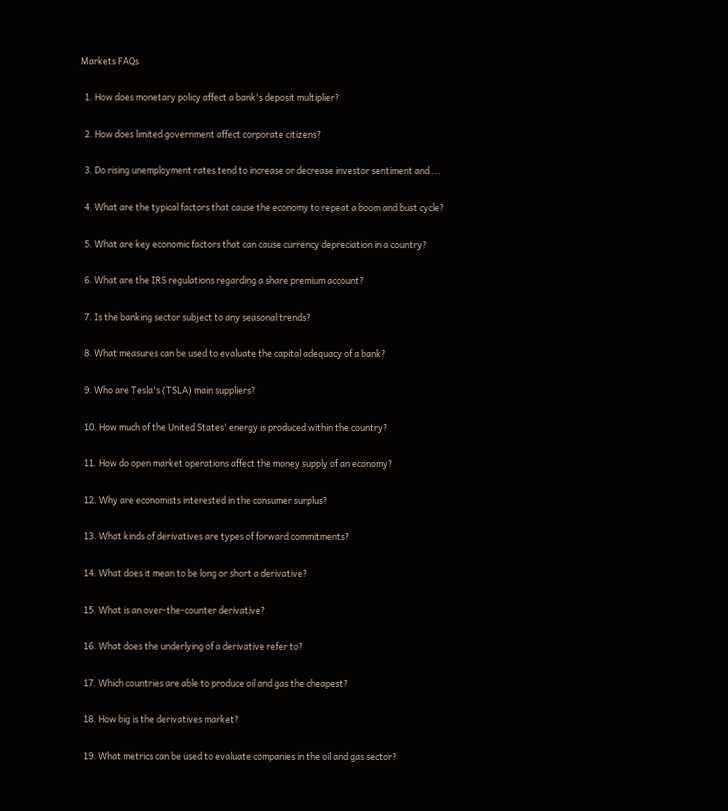Markets FAQs

  1. How does monetary policy affect a bank's deposit multiplier?

  2. How does limited government affect corporate citizens?

  3. Do rising unemployment rates tend to increase or decrease investor sentiment and ...

  4. What are the typical factors that cause the economy to repeat a boom and bust cycle?

  5. What are key economic factors that can cause currency depreciation in a country?

  6. What are the IRS regulations regarding a share premium account?

  7. Is the banking sector subject to any seasonal trends?

  8. What measures can be used to evaluate the capital adequacy of a bank?

  9. Who are Tesla's (TSLA) main suppliers?

  10. How much of the United States' energy is produced within the country?

  11. How do open market operations affect the money supply of an economy?

  12. Why are economists interested in the consumer surplus?

  13. What kinds of derivatives are types of forward commitments?

  14. What does it mean to be long or short a derivative?

  15. What is an over-the-counter derivative?

  16. What does the underlying of a derivative refer to?

  17. Which countries are able to produce oil and gas the cheapest?

  18. How big is the derivatives market?

  19. What metrics can be used to evaluate companies in the oil and gas sector?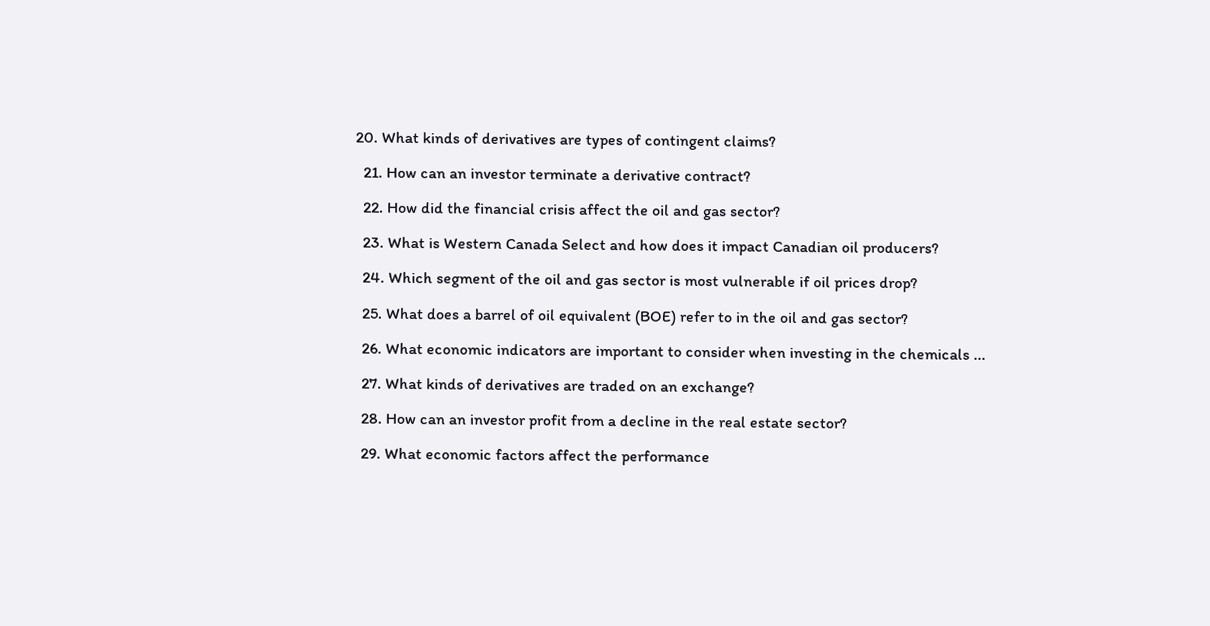20. What kinds of derivatives are types of contingent claims?

  21. How can an investor terminate a derivative contract?

  22. How did the financial crisis affect the oil and gas sector?

  23. What is Western Canada Select and how does it impact Canadian oil producers?

  24. Which segment of the oil and gas sector is most vulnerable if oil prices drop?

  25. What does a barrel of oil equivalent (BOE) refer to in the oil and gas sector?

  26. What economic indicators are important to consider when investing in the chemicals ...

  27. What kinds of derivatives are traded on an exchange?

  28. How can an investor profit from a decline in the real estate sector?

  29. What economic factors affect the performance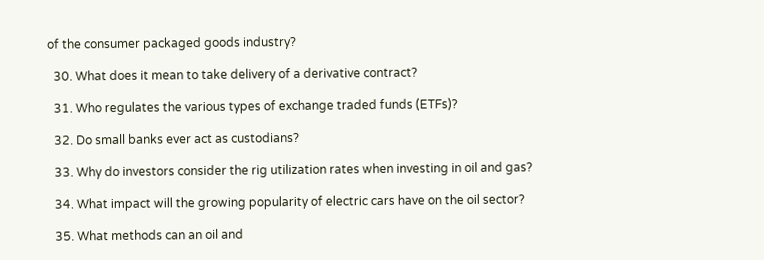of the consumer packaged goods industry?

  30. What does it mean to take delivery of a derivative contract?

  31. Who regulates the various types of exchange traded funds (ETFs)?

  32. Do small banks ever act as custodians?

  33. Why do investors consider the rig utilization rates when investing in oil and gas?

  34. What impact will the growing popularity of electric cars have on the oil sector?

  35. What methods can an oil and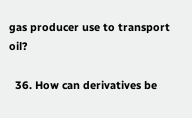gas producer use to transport oil?

  36. How can derivatives be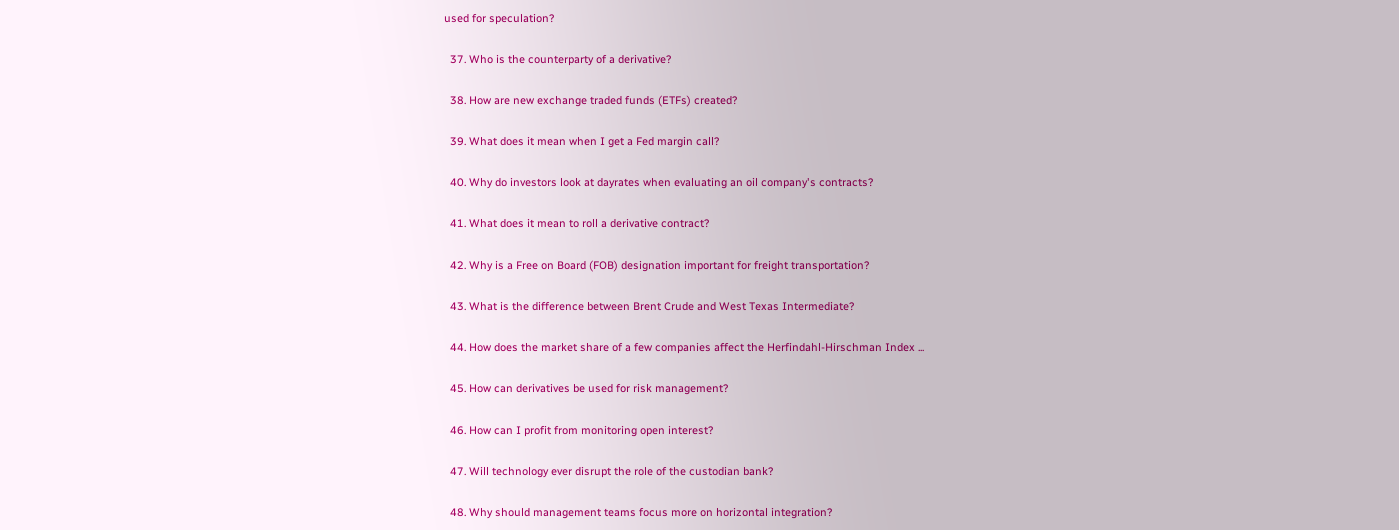used for speculation?

  37. Who is the counterparty of a derivative?

  38. How are new exchange traded funds (ETFs) created?

  39. What does it mean when I get a Fed margin call?

  40. Why do investors look at dayrates when evaluating an oil company's contracts?

  41. What does it mean to roll a derivative contract?

  42. Why is a Free on Board (FOB) designation important for freight transportation?

  43. What is the difference between Brent Crude and West Texas Intermediate?

  44. How does the market share of a few companies affect the Herfindahl-Hirschman Index ...

  45. How can derivatives be used for risk management?

  46. How can I profit from monitoring open interest?

  47. Will technology ever disrupt the role of the custodian bank?

  48. Why should management teams focus more on horizontal integration?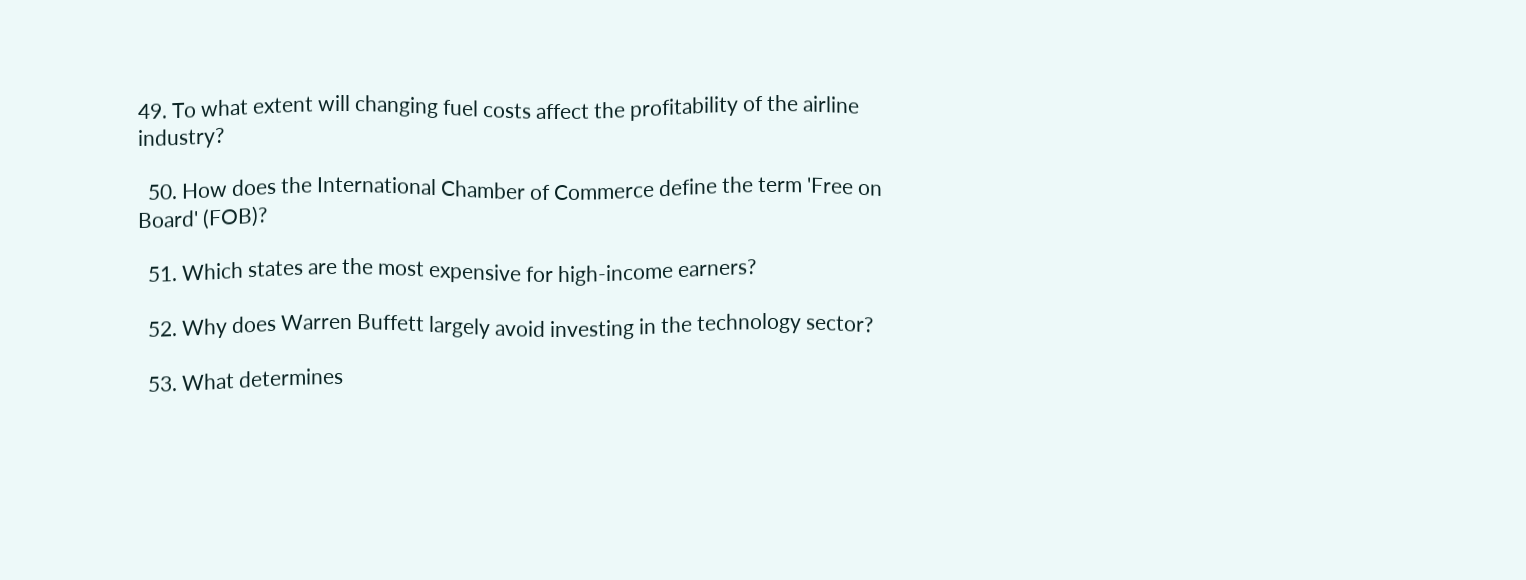49. To what extent will changing fuel costs affect the profitability of the airline industry?

  50. How does the International Chamber of Commerce define the term 'Free on Board' (FOB)?

  51. Which states are the most expensive for high-income earners?

  52. Why does Warren Buffett largely avoid investing in the technology sector?

  53. What determines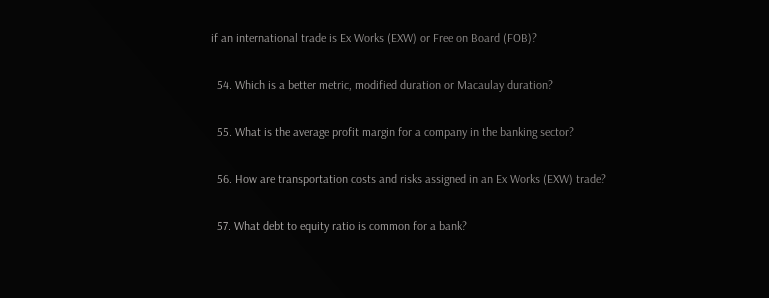if an international trade is Ex Works (EXW) or Free on Board (FOB)?

  54. Which is a better metric, modified duration or Macaulay duration?

  55. What is the average profit margin for a company in the banking sector?

  56. How are transportation costs and risks assigned in an Ex Works (EXW) trade?

  57. What debt to equity ratio is common for a bank?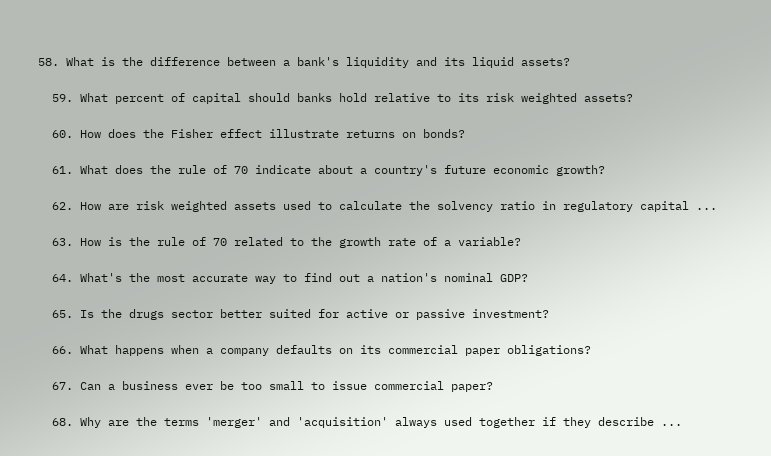58. What is the difference between a bank's liquidity and its liquid assets?

  59. What percent of capital should banks hold relative to its risk weighted assets?

  60. How does the Fisher effect illustrate returns on bonds?

  61. What does the rule of 70 indicate about a country's future economic growth?

  62. How are risk weighted assets used to calculate the solvency ratio in regulatory capital ...

  63. How is the rule of 70 related to the growth rate of a variable?

  64. What's the most accurate way to find out a nation's nominal GDP?

  65. Is the drugs sector better suited for active or passive investment?

  66. What happens when a company defaults on its commercial paper obligations?

  67. Can a business ever be too small to issue commercial paper?

  68. Why are the terms 'merger' and 'acquisition' always used together if they describe ...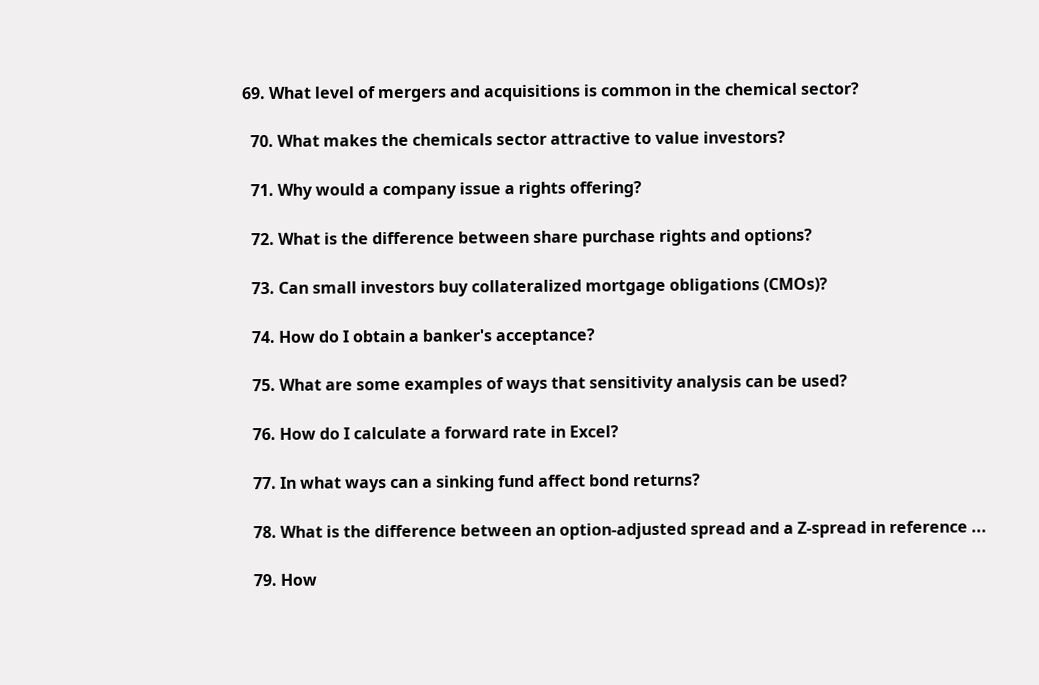69. What level of mergers and acquisitions is common in the chemical sector?

  70. What makes the chemicals sector attractive to value investors?

  71. Why would a company issue a rights offering?

  72. What is the difference between share purchase rights and options?

  73. Can small investors buy collateralized mortgage obligations (CMOs)?

  74. How do I obtain a banker's acceptance?

  75. What are some examples of ways that sensitivity analysis can be used?

  76. How do I calculate a forward rate in Excel?

  77. In what ways can a sinking fund affect bond returns?

  78. What is the difference between an option-adjusted spread and a Z-spread in reference ...

  79. How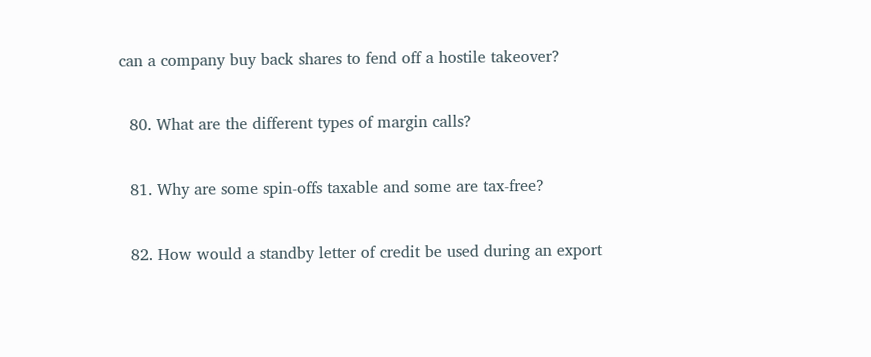can a company buy back shares to fend off a hostile takeover?

  80. What are the different types of margin calls?

  81. Why are some spin-offs taxable and some are tax-free?

  82. How would a standby letter of credit be used during an export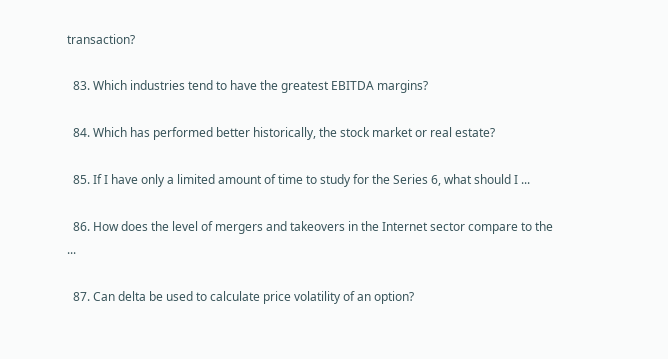transaction?

  83. Which industries tend to have the greatest EBITDA margins?

  84. Which has performed better historically, the stock market or real estate?

  85. If I have only a limited amount of time to study for the Series 6, what should I ...

  86. How does the level of mergers and takeovers in the Internet sector compare to the ...

  87. Can delta be used to calculate price volatility of an option?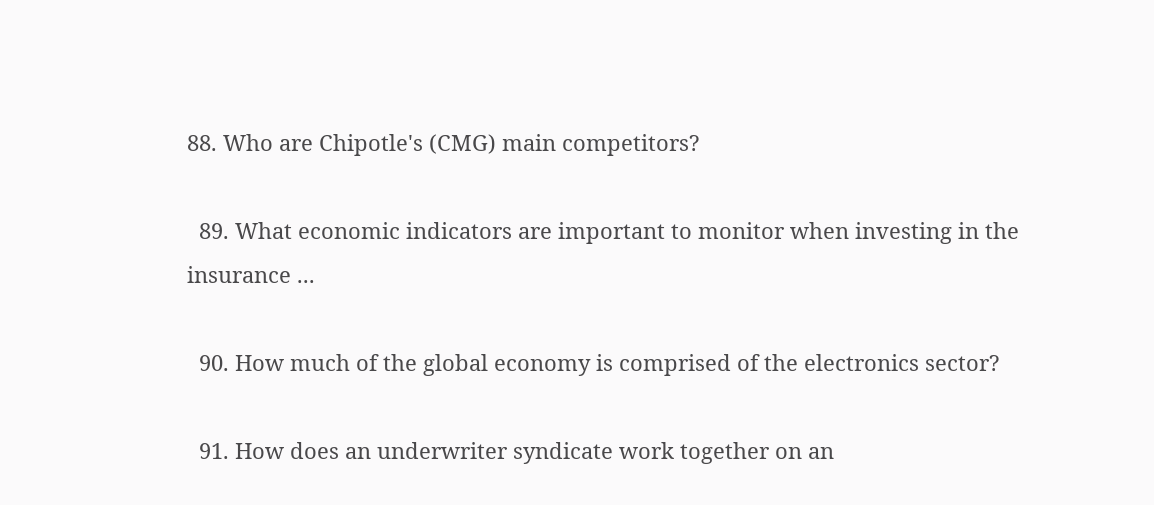88. Who are Chipotle's (CMG) main competitors?

  89. What economic indicators are important to monitor when investing in the insurance ...

  90. How much of the global economy is comprised of the electronics sector?

  91. How does an underwriter syndicate work together on an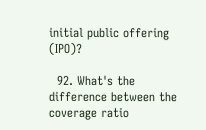initial public offering (IPO)?

  92. What's the difference between the coverage ratio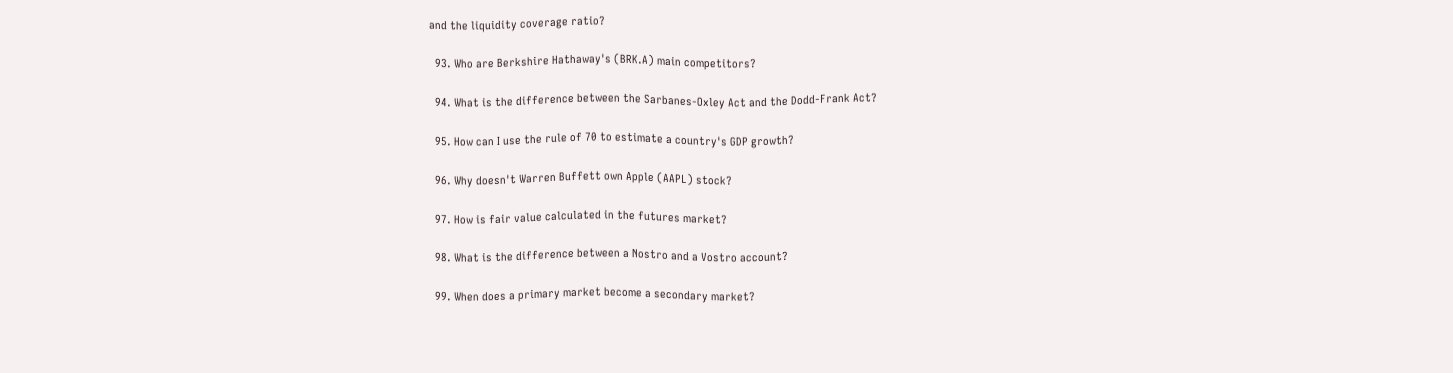and the liquidity coverage ratio?

  93. Who are Berkshire Hathaway's (BRK.A) main competitors?

  94. What is the difference between the Sarbanes-Oxley Act and the Dodd-Frank Act?

  95. How can I use the rule of 70 to estimate a country's GDP growth?

  96. Why doesn't Warren Buffett own Apple (AAPL) stock?

  97. How is fair value calculated in the futures market?

  98. What is the difference between a Nostro and a Vostro account?

  99. When does a primary market become a secondary market?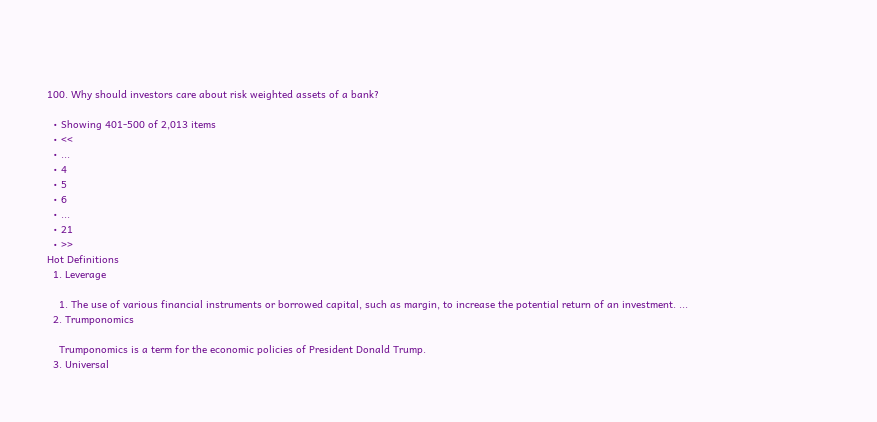100. Why should investors care about risk weighted assets of a bank?

  • Showing 401-500 of 2,013 items
  • <<
  • ...
  • 4
  • 5
  • 6
  • ...
  • 21
  • >>
Hot Definitions
  1. Leverage

    1. The use of various financial instruments or borrowed capital, such as margin, to increase the potential return of an investment. ...
  2. Trumponomics

    Trumponomics is a term for the economic policies of President Donald Trump.
  3. Universal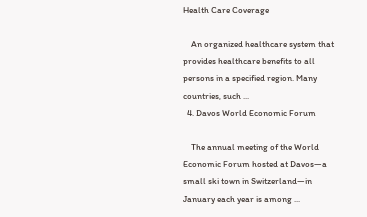Health Care Coverage

    An organized healthcare system that provides healthcare benefits to all persons in a specified region. Many countries, such ...
  4. Davos World Economic Forum

    The annual meeting of the World Economic Forum hosted at Davos—a small ski town in Switzerland—in January each year is among ...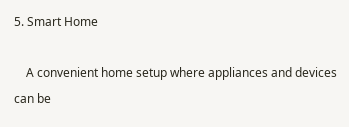5. Smart Home

    A convenient home setup where appliances and devices can be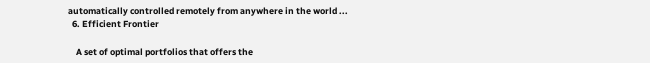automatically controlled remotely from anywhere in the world ...
  6. Efficient Frontier

    A set of optimal portfolios that offers the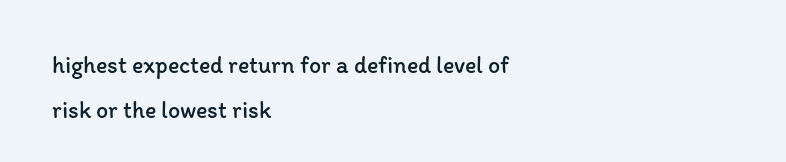highest expected return for a defined level of risk or the lowest risk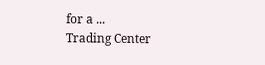for a ...
Trading Center